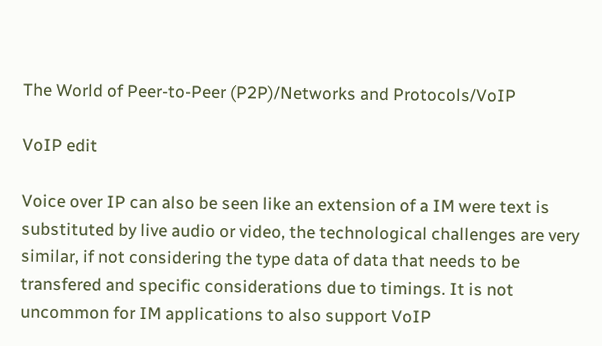The World of Peer-to-Peer (P2P)/Networks and Protocols/VoIP

VoIP edit

Voice over IP can also be seen like an extension of a IM were text is substituted by live audio or video, the technological challenges are very similar, if not considering the type data of data that needs to be transfered and specific considerations due to timings. It is not uncommon for IM applications to also support VoIP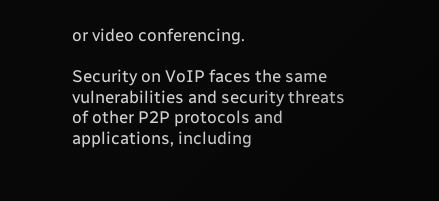or video conferencing.

Security on VoIP faces the same vulnerabilities and security threats of other P2P protocols and applications, including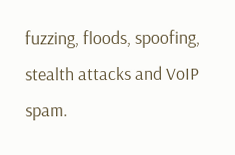fuzzing, floods, spoofing, stealth attacks and VoIP spam.